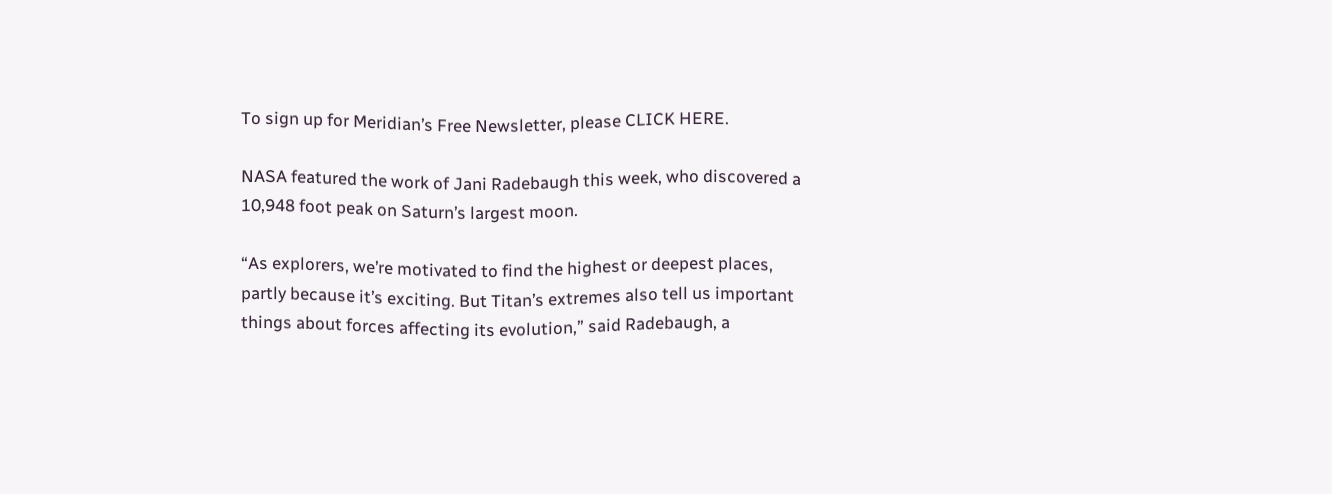To sign up for Meridian’s Free Newsletter, please CLICK HERE.

NASA featured the work of Jani Radebaugh this week, who discovered a 10,948 foot peak on Saturn’s largest moon.

“As explorers, we’re motivated to find the highest or deepest places, partly because it’s exciting. But Titan’s extremes also tell us important things about forces affecting its evolution,” said Radebaugh, a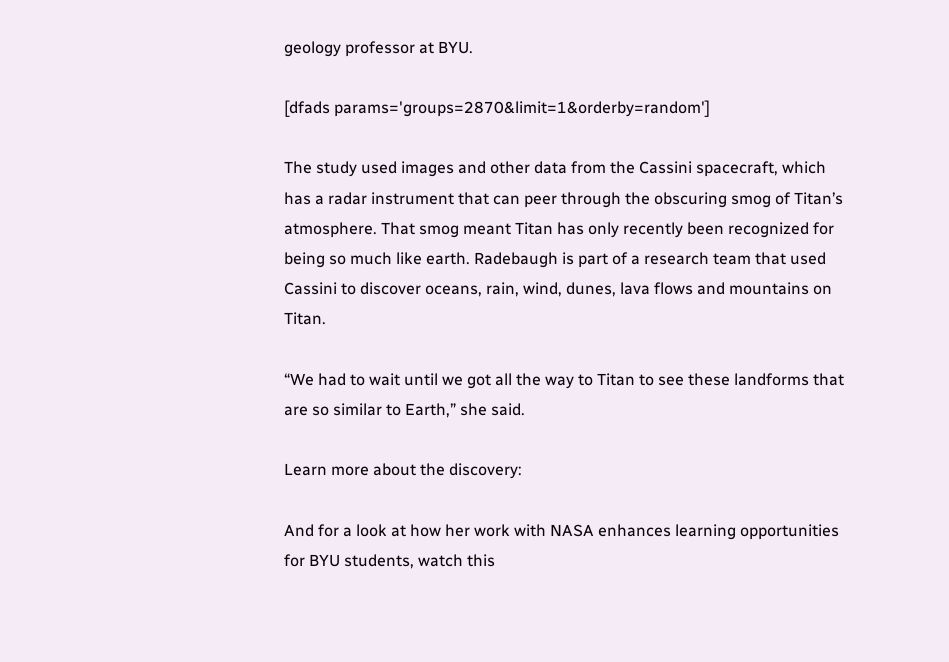geology professor at BYU.

[dfads params='groups=2870&limit=1&orderby=random']

The study used images and other data from the Cassini spacecraft, which has a radar instrument that can peer through the obscuring smog of Titan’s atmosphere. That smog meant Titan has only recently been recognized for being so much like earth. Radebaugh is part of a research team that used Cassini to discover oceans, rain, wind, dunes, lava flows and mountains on Titan.

“We had to wait until we got all the way to Titan to see these landforms that are so similar to Earth,” she said.

Learn more about the discovery:

And for a look at how her work with NASA enhances learning opportunities for BYU students, watch this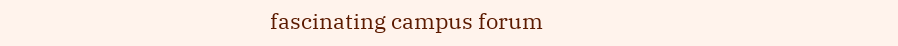fascinating campus forum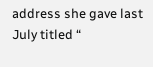address she gave last July titled “